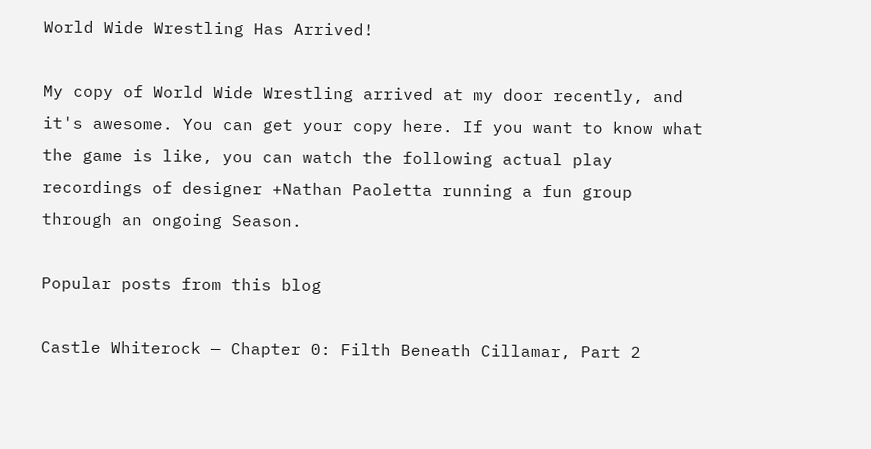World Wide Wrestling Has Arrived!

My copy of World Wide Wrestling arrived at my door recently, and it's awesome. You can get your copy here. If you want to know what the game is like, you can watch the following actual play recordings of designer +Nathan Paoletta running a fun group through an ongoing Season.

Popular posts from this blog

Castle Whiterock — Chapter 0: Filth Beneath Cillamar, Part 2